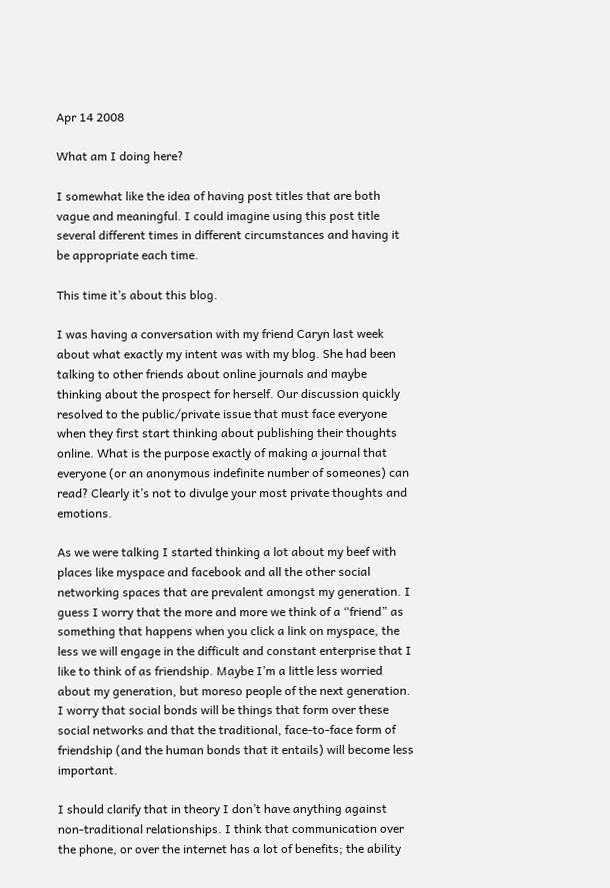Apr 14 2008

What am I doing here?

I somewhat like the idea of having post titles that are both vague and meaningful. I could imagine using this post title several different times in different circumstances and having it be appropriate each time.

This time it’s about this blog.

I was having a conversation with my friend Caryn last week about what exactly my intent was with my blog. She had been talking to other friends about online journals and maybe thinking about the prospect for herself. Our discussion quickly resolved to the public/private issue that must face everyone when they first start thinking about publishing their thoughts online. What is the purpose exactly of making a journal that everyone (or an anonymous indefinite number of someones) can read? Clearly it’s not to divulge your most private thoughts and emotions.

As we were talking I started thinking a lot about my beef with places like myspace and facebook and all the other social networking spaces that are prevalent amongst my generation. I guess I worry that the more and more we think of a “friend” as something that happens when you click a link on myspace, the less we will engage in the difficult and constant enterprise that I like to think of as friendship. Maybe I’m a little less worried about my generation, but moreso people of the next generation. I worry that social bonds will be things that form over these social networks and that the traditional, face-to-face form of friendship (and the human bonds that it entails) will become less important.

I should clarify that in theory I don’t have anything against non-traditional relationships. I think that communication over the phone, or over the internet has a lot of benefits; the ability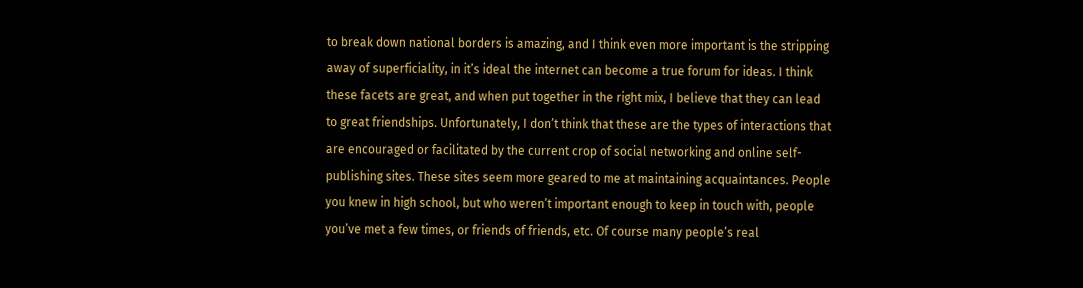to break down national borders is amazing, and I think even more important is the stripping away of superficiality, in it’s ideal the internet can become a true forum for ideas. I think these facets are great, and when put together in the right mix, I believe that they can lead to great friendships. Unfortunately, I don’t think that these are the types of interactions that are encouraged or facilitated by the current crop of social networking and online self-publishing sites. These sites seem more geared to me at maintaining acquaintances. People you knew in high school, but who weren’t important enough to keep in touch with, people you’ve met a few times, or friends of friends, etc. Of course many people’s real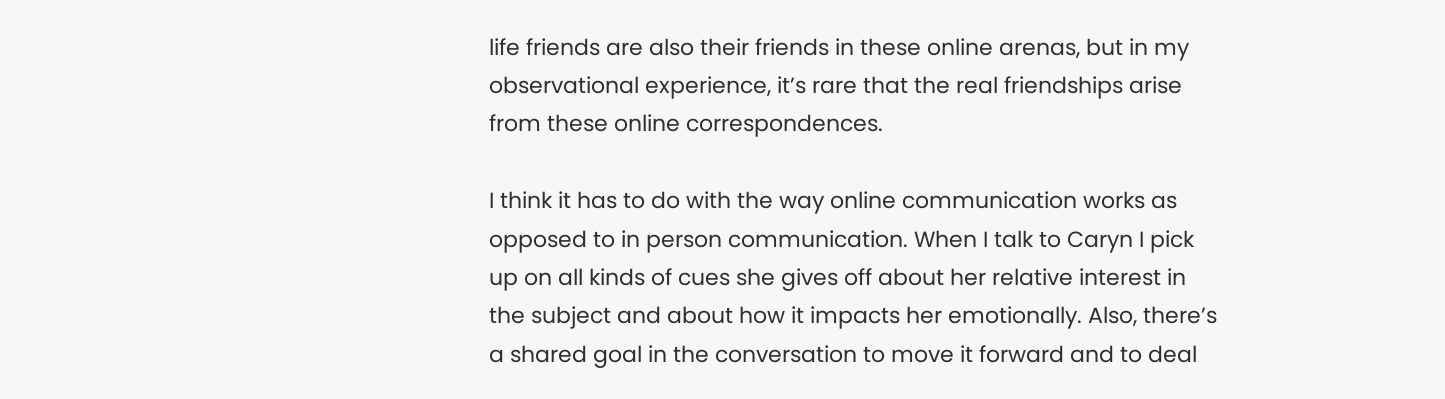life friends are also their friends in these online arenas, but in my observational experience, it’s rare that the real friendships arise from these online correspondences.

I think it has to do with the way online communication works as opposed to in person communication. When I talk to Caryn I pick up on all kinds of cues she gives off about her relative interest in the subject and about how it impacts her emotionally. Also, there’s a shared goal in the conversation to move it forward and to deal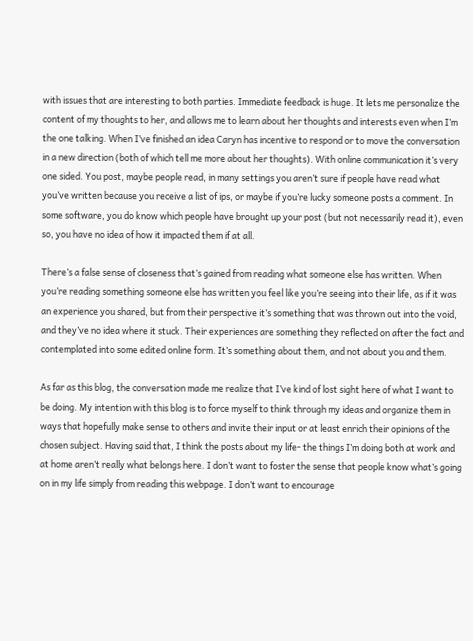with issues that are interesting to both parties. Immediate feedback is huge. It lets me personalize the content of my thoughts to her, and allows me to learn about her thoughts and interests even when I’m the one talking. When I’ve finished an idea Caryn has incentive to respond or to move the conversation in a new direction (both of which tell me more about her thoughts). With online communication it’s very one sided. You post, maybe people read, in many settings you aren’t sure if people have read what you’ve written because you receive a list of ips, or maybe if you’re lucky someone posts a comment. In some software, you do know which people have brought up your post (but not necessarily read it), even so, you have no idea of how it impacted them if at all.

There’s a false sense of closeness that’s gained from reading what someone else has written. When you’re reading something someone else has written you feel like you’re seeing into their life, as if it was an experience you shared, but from their perspective it’s something that was thrown out into the void, and they’ve no idea where it stuck. Their experiences are something they reflected on after the fact and contemplated into some edited online form. It’s something about them, and not about you and them.

As far as this blog, the conversation made me realize that I’ve kind of lost sight here of what I want to be doing. My intention with this blog is to force myself to think through my ideas and organize them in ways that hopefully make sense to others and invite their input or at least enrich their opinions of the chosen subject. Having said that, I think the posts about my life- the things I’m doing both at work and at home aren’t really what belongs here. I don’t want to foster the sense that people know what’s going on in my life simply from reading this webpage. I don’t want to encourage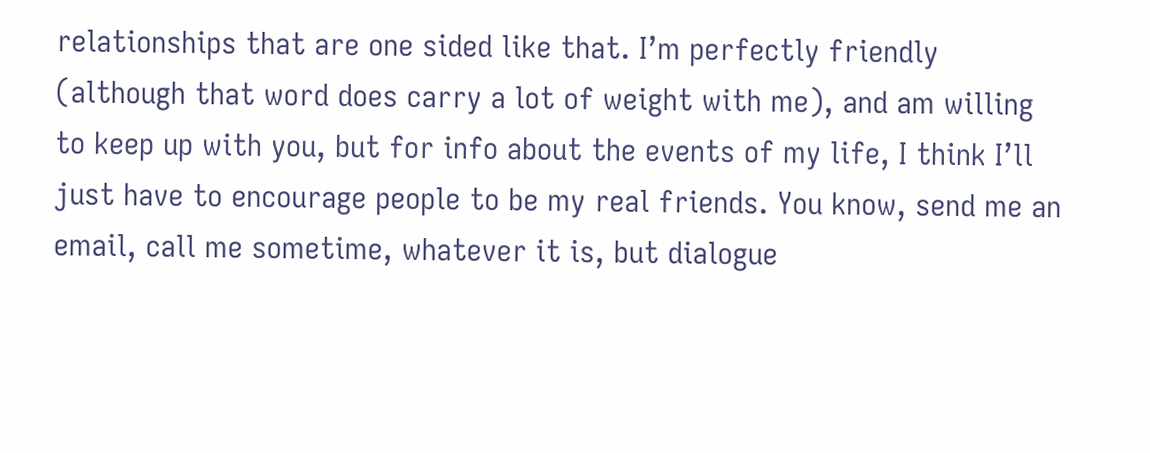relationships that are one sided like that. I’m perfectly friendly (although that word does carry a lot of weight with me), and am willing to keep up with you, but for info about the events of my life, I think I’ll just have to encourage people to be my real friends. You know, send me an email, call me sometime, whatever it is, but dialogue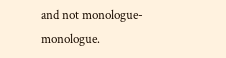and not monologue-monologue.